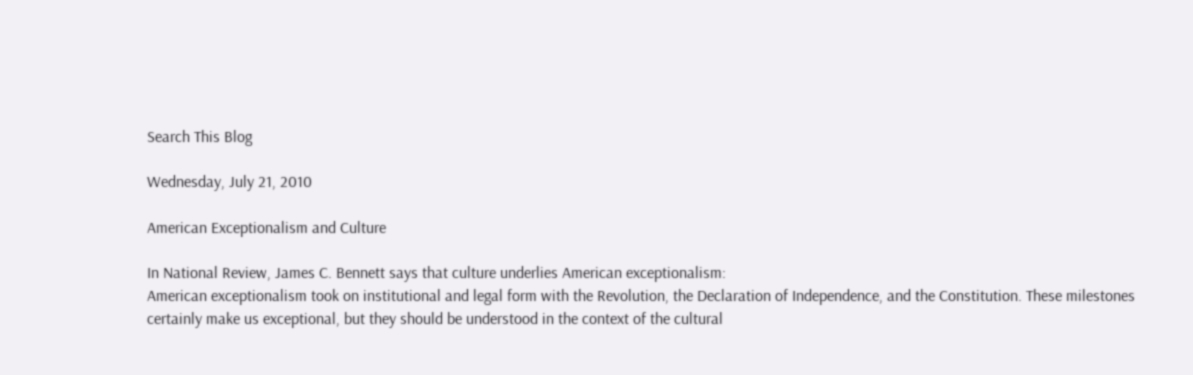Search This Blog

Wednesday, July 21, 2010

American Exceptionalism and Culture

In National Review, James C. Bennett says that culture underlies American exceptionalism:
American exceptionalism took on institutional and legal form with the Revolution, the Declaration of Independence, and the Constitution. These milestones certainly make us exceptional, but they should be understood in the context of the cultural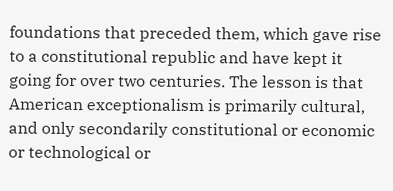foundations that preceded them, which gave rise to a constitutional republic and have kept it going for over two centuries. The lesson is that American exceptionalism is primarily cultural, and only secondarily constitutional or economic or technological or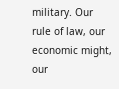military. Our rule of law, our economic might, our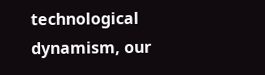technological dynamism, our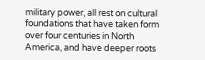military power, all rest on cultural foundations that have taken form over four centuries in North America, and have deeper roots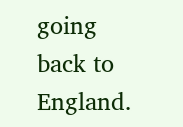going back to England.